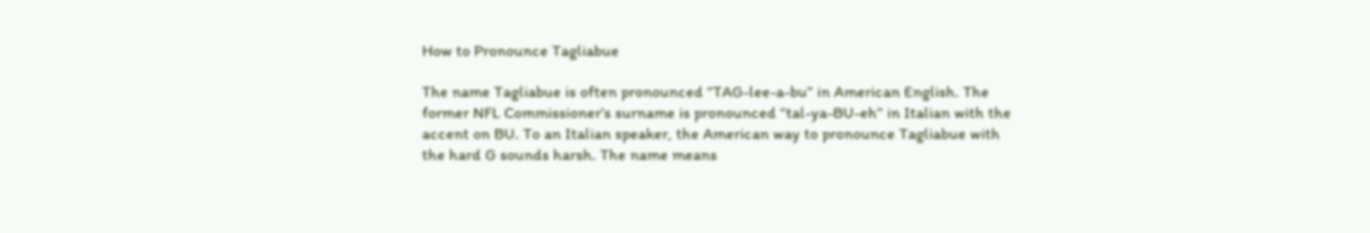How to Pronounce Tagliabue

The name Tagliabue is often pronounced “TAG-lee-a-bu” in American English. The former NFL Commissioner’s surname is pronounced “tal-ya-BU-eh” in Italian with the accent on BU. To an Italian speaker, the American way to pronounce Tagliabue with the hard G sounds harsh. The name means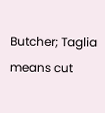Butcher; Taglia means cut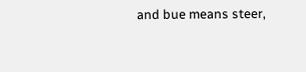and bue means steer,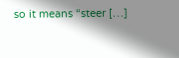so it means “steer […]